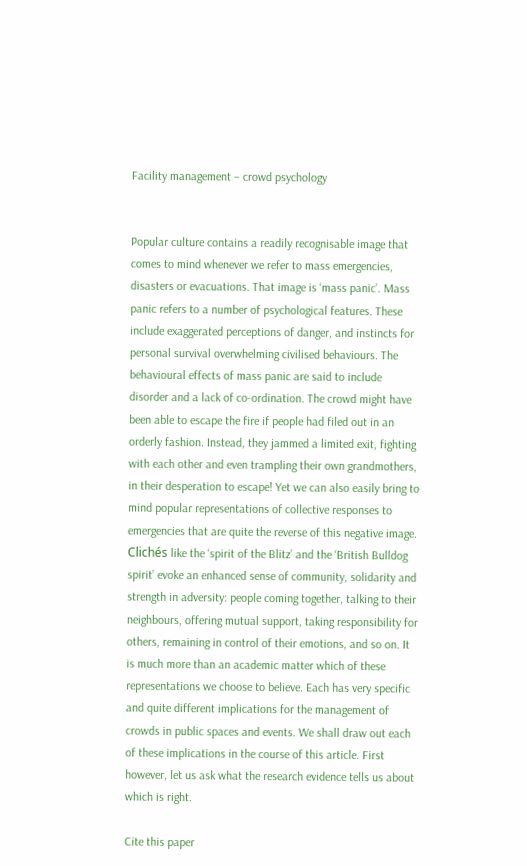Facility management – crowd psychology


Popular culture contains a readily recognisable image that comes to mind whenever we refer to mass emergencies, disasters or evacuations. That image is ‘mass panic’. Mass panic refers to a number of psychological features. These include exaggerated perceptions of danger, and instincts for personal survival overwhelming civilised behaviours. The behavioural effects of mass panic are said to include disorder and a lack of co-ordination. The crowd might have been able to escape the fire if people had filed out in an orderly fashion. Instead, they jammed a limited exit, fighting with each other and even trampling their own grandmothers, in their desperation to escape! Yet we can also easily bring to mind popular representations of collective responses to emergencies that are quite the reverse of this negative image. Clichés like the ‘spirit of the Blitz’ and the ‘British Bulldog spirit’ evoke an enhanced sense of community, solidarity and strength in adversity: people coming together, talking to their neighbours, offering mutual support, taking responsibility for others, remaining in control of their emotions, and so on. It is much more than an academic matter which of these representations we choose to believe. Each has very specific and quite different implications for the management of crowds in public spaces and events. We shall draw out each of these implications in the course of this article. First however, let us ask what the research evidence tells us about which is right.

Cite this paper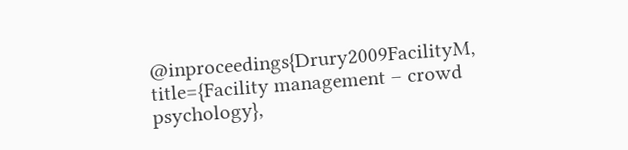@inproceedings{Drury2009FacilityM, title={Facility management – crowd psychology},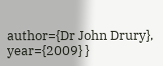author={Dr John Drury}, year={2009} }